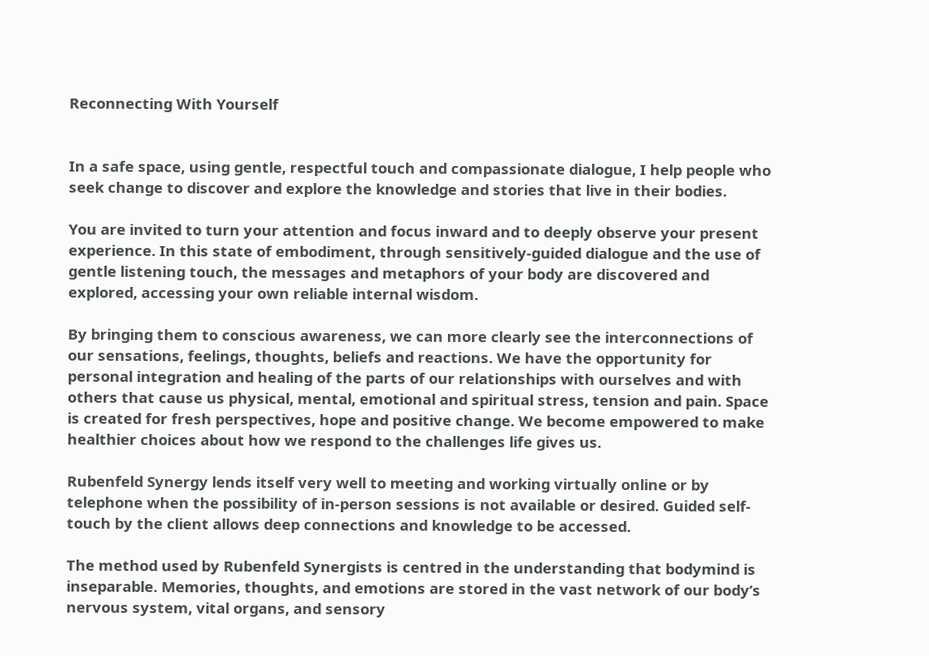Reconnecting With Yourself


In a safe space, using gentle, respectful touch and compassionate dialogue, I help people who seek change to discover and explore the knowledge and stories that live in their bodies.

You are invited to turn your attention and focus inward and to deeply observe your present experience. In this state of embodiment, through sensitively-guided dialogue and the use of gentle listening touch, the messages and metaphors of your body are discovered and explored, accessing your own reliable internal wisdom.

By bringing them to conscious awareness, we can more clearly see the interconnections of our sensations, feelings, thoughts, beliefs and reactions. We have the opportunity for personal integration and healing of the parts of our relationships with ourselves and with others that cause us physical, mental, emotional and spiritual stress, tension and pain. Space is created for fresh perspectives, hope and positive change. We become empowered to make healthier choices about how we respond to the challenges life gives us.

Rubenfeld Synergy lends itself very well to meeting and working virtually online or by telephone when the possibility of in-person sessions is not available or desired. Guided self-touch by the client allows deep connections and knowledge to be accessed.

The method used by Rubenfeld Synergists is centred in the understanding that bodymind is inseparable. Memories, thoughts, and emotions are stored in the vast network of our body’s nervous system, vital organs, and sensory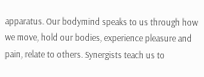apparatus. Our bodymind speaks to us through how we move, hold our bodies, experience pleasure and pain, relate to others. Synergists teach us to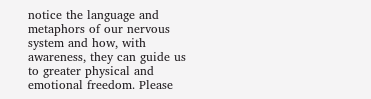notice the language and metaphors of our nervous system and how, with awareness, they can guide us to greater physical and emotional freedom. Please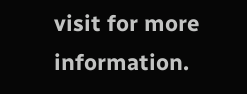visit for more information.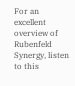For an excellent overview of Rubenfeld Synergy, listen to this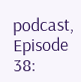podcast, Episode 38: